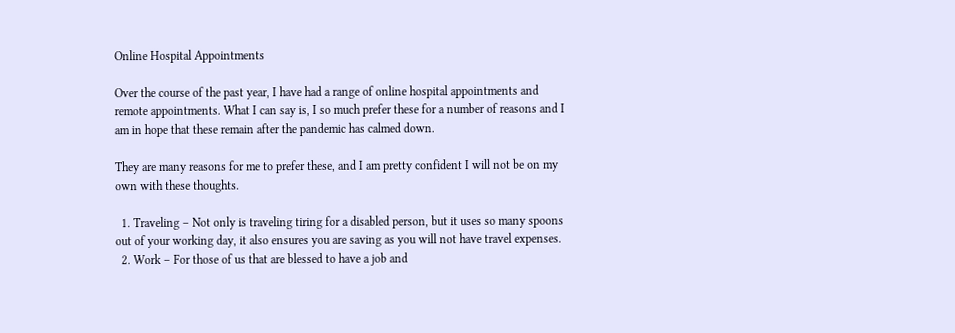Online Hospital Appointments

Over the course of the past year, I have had a range of online hospital appointments and remote appointments. What I can say is, I so much prefer these for a number of reasons and I am in hope that these remain after the pandemic has calmed down.

They are many reasons for me to prefer these, and I am pretty confident I will not be on my own with these thoughts.

  1. Traveling – Not only is traveling tiring for a disabled person, but it uses so many spoons out of your working day, it also ensures you are saving as you will not have travel expenses.
  2. Work – For those of us that are blessed to have a job and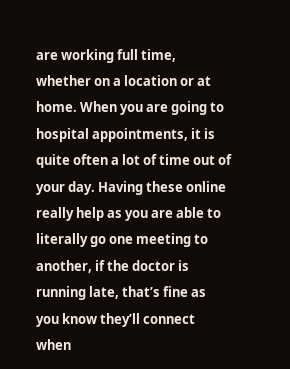are working full time, whether on a location or at home. When you are going to hospital appointments, it is quite often a lot of time out of your day. Having these online really help as you are able to literally go one meeting to another, if the doctor is running late, that’s fine as you know they’ll connect when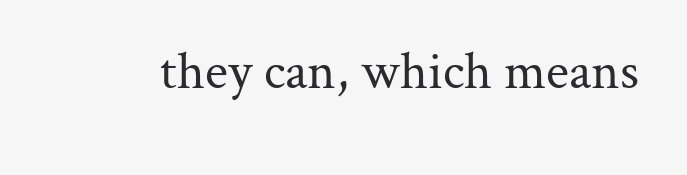they can, which means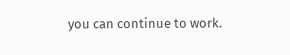you can continue to work.